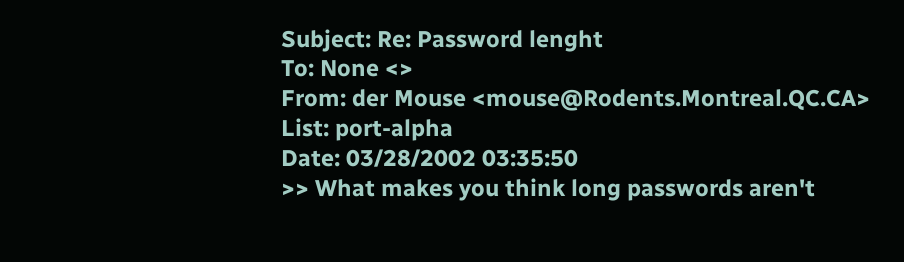Subject: Re: Password lenght
To: None <>
From: der Mouse <mouse@Rodents.Montreal.QC.CA>
List: port-alpha
Date: 03/28/2002 03:35:50
>> What makes you think long passwords aren't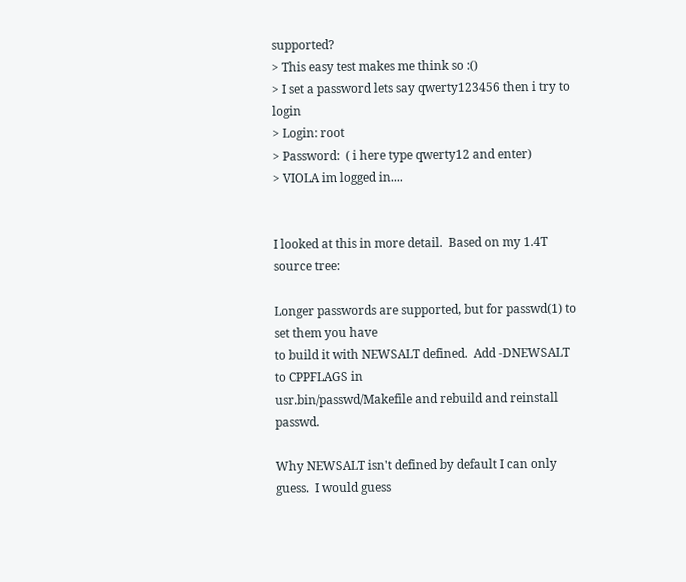supported?
> This easy test makes me think so :()
> I set a password lets say qwerty123456 then i try to login
> Login: root
> Password:  ( i here type qwerty12 and enter)
> VIOLA im logged in....


I looked at this in more detail.  Based on my 1.4T source tree:

Longer passwords are supported, but for passwd(1) to set them you have
to build it with NEWSALT defined.  Add -DNEWSALT to CPPFLAGS in
usr.bin/passwd/Makefile and rebuild and reinstall passwd.

Why NEWSALT isn't defined by default I can only guess.  I would guess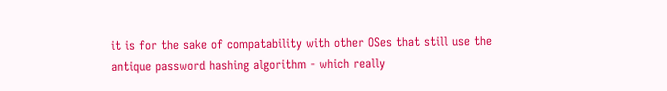it is for the sake of compatability with other OSes that still use the
antique password hashing algorithm - which really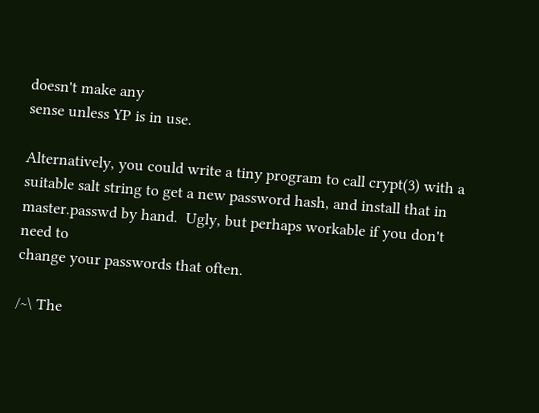doesn't make any
sense unless YP is in use.

Alternatively, you could write a tiny program to call crypt(3) with a
suitable salt string to get a new password hash, and install that in
master.passwd by hand.  Ugly, but perhaps workable if you don't need to
change your passwords that often.

/~\ The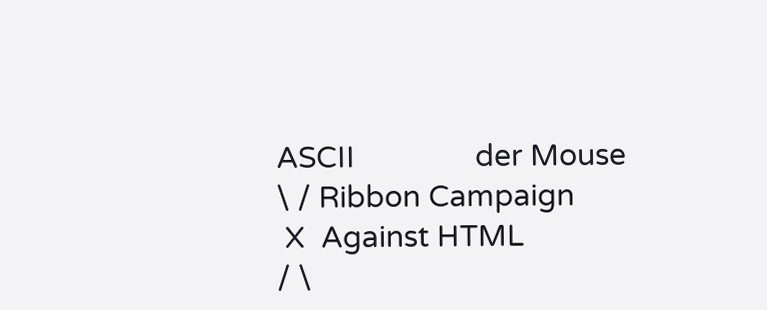ASCII               der Mouse
\ / Ribbon Campaign
 X  Against HTML
/ \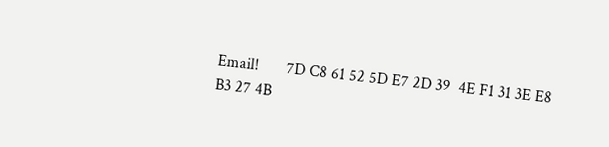Email!       7D C8 61 52 5D E7 2D 39  4E F1 31 3E E8 B3 27 4B